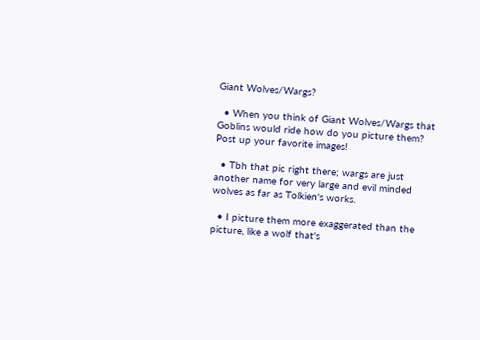Giant Wolves/Wargs?

  • When you think of Giant Wolves/Wargs that Goblins would ride how do you picture them? Post up your favorite images!

  • Tbh that pic right there; wargs are just another name for very large and evil minded wolves as far as Tolkien's works.

  • I picture them more exaggerated than the picture, like a wolf that's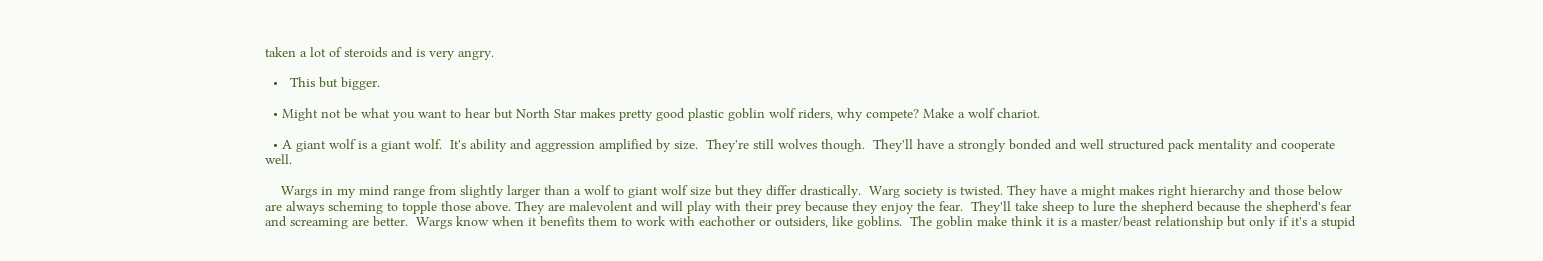taken a lot of steroids and is very angry.

  •   This but bigger.

  • Might not be what you want to hear but North Star makes pretty good plastic goblin wolf riders, why compete? Make a wolf chariot.

  • A giant wolf is a giant wolf.  It's ability and aggression amplified by size.  They're still wolves though.  They'll have a strongly bonded and well structured pack mentality and cooperate well.

    Wargs in my mind range from slightly larger than a wolf to giant wolf size but they differ drastically.  Warg society is twisted. They have a might makes right hierarchy and those below are always scheming to topple those above. They are malevolent and will play with their prey because they enjoy the fear.  They'll take sheep to lure the shepherd because the shepherd's fear and screaming are better.  Wargs know when it benefits them to work with eachother or outsiders, like goblins.  The goblin make think it is a master/beast relationship but only if it's a stupid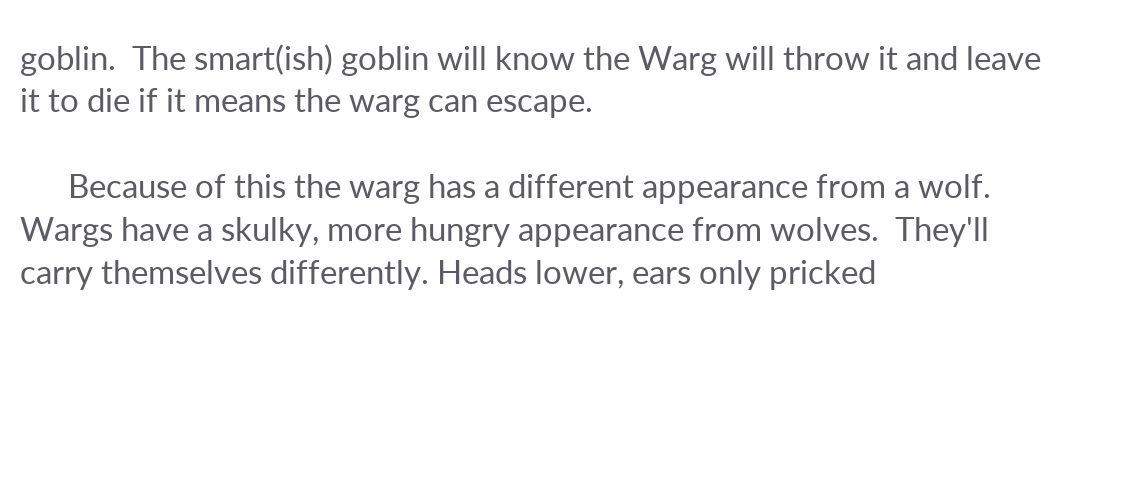goblin.  The smart(ish) goblin will know the Warg will throw it and leave it to die if it means the warg can escape.

      Because of this the warg has a different appearance from a wolf.  Wargs have a skulky, more hungry appearance from wolves.  They'll carry themselves differently. Heads lower, ears only pricked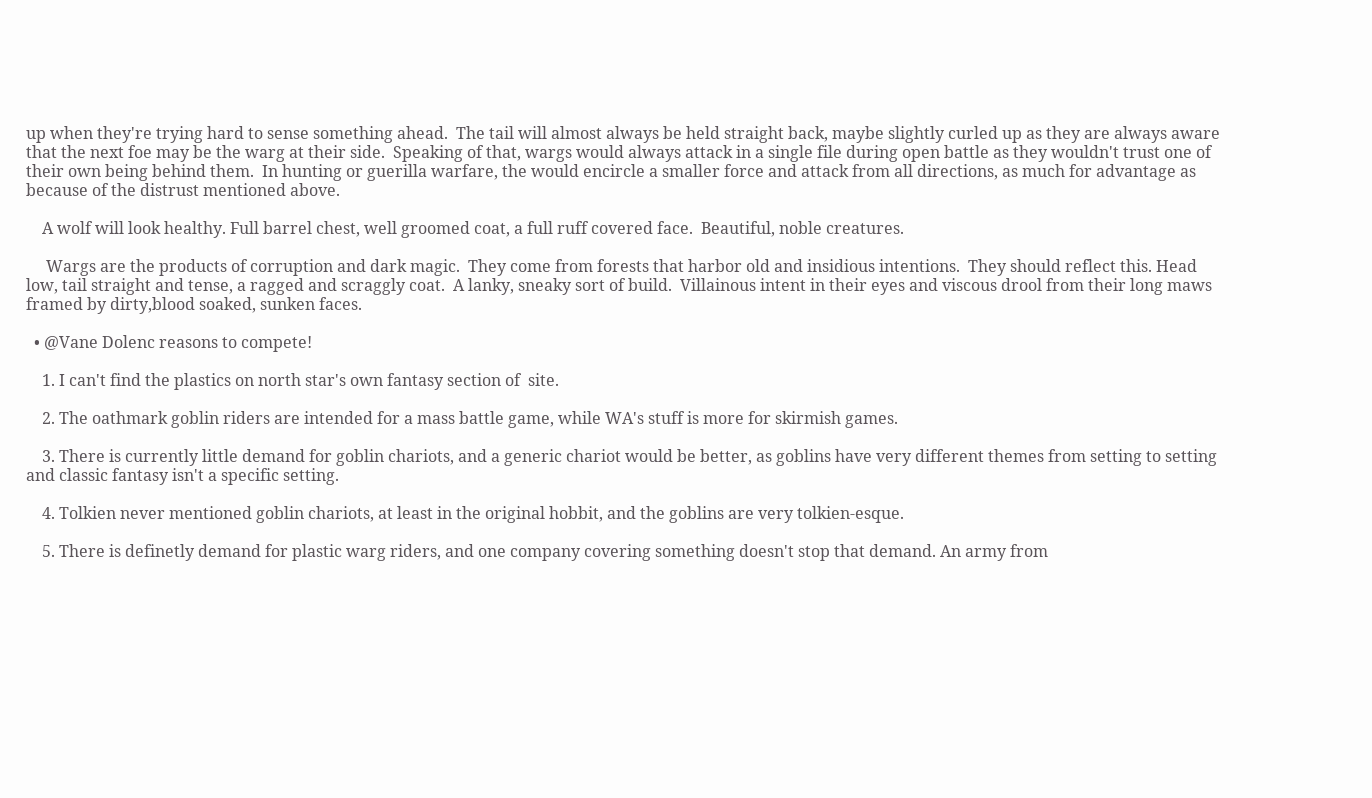up when they're trying hard to sense something ahead.  The tail will almost always be held straight back, maybe slightly curled up as they are always aware that the next foe may be the warg at their side.  Speaking of that, wargs would always attack in a single file during open battle as they wouldn't trust one of their own being behind them.  In hunting or guerilla warfare, the would encircle a smaller force and attack from all directions, as much for advantage as because of the distrust mentioned above.

    A wolf will look healthy. Full barrel chest, well groomed coat, a full ruff covered face.  Beautiful, noble creatures.

     Wargs are the products of corruption and dark magic.  They come from forests that harbor old and insidious intentions.  They should reflect this. Head low, tail straight and tense, a ragged and scraggly coat.  A lanky, sneaky sort of build.  Villainous intent in their eyes and viscous drool from their long maws framed by dirty,blood soaked, sunken faces.

  • @Vane Dolenc reasons to compete!

    1. I can't find the plastics on north star's own fantasy section of  site.

    2. The oathmark goblin riders are intended for a mass battle game, while WA's stuff is more for skirmish games.

    3. There is currently little demand for goblin chariots, and a generic chariot would be better, as goblins have very different themes from setting to setting and classic fantasy isn't a specific setting.

    4. Tolkien never mentioned goblin chariots, at least in the original hobbit, and the goblins are very tolkien-esque.

    5. There is definetly demand for plastic warg riders, and one company covering something doesn't stop that demand. An army from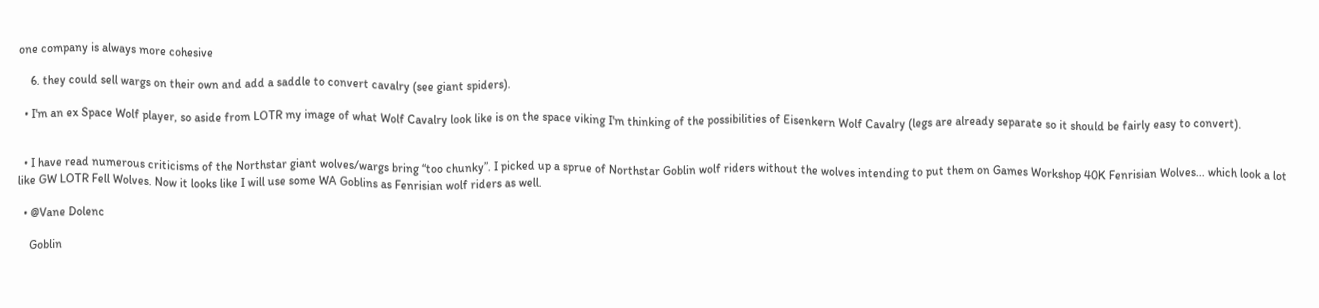one company is always more cohesive

    6. they could sell wargs on their own and add a saddle to convert cavalry (see giant spiders).

  • I'm an ex Space Wolf player, so aside from LOTR my image of what Wolf Cavalry look like is on the space viking I'm thinking of the possibilities of Eisenkern Wolf Cavalry (legs are already separate so it should be fairly easy to convert).


  • I have read numerous criticisms of the Northstar giant wolves/wargs bring “too chunky”. I picked up a sprue of Northstar Goblin wolf riders without the wolves intending to put them on Games Workshop 40K Fenrisian Wolves... which look a lot like GW LOTR Fell Wolves. Now it looks like I will use some WA Goblins as Fenrisian wolf riders as well.

  • @Vane Dolenc

    Goblin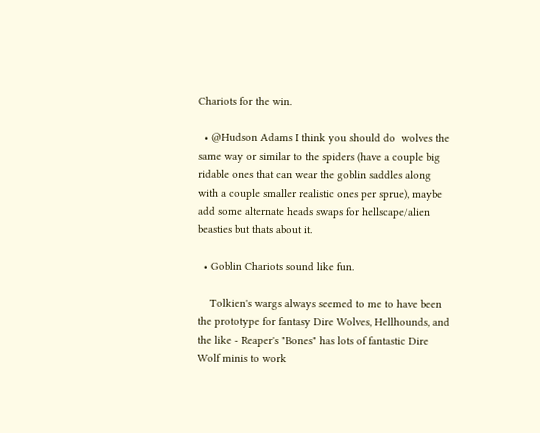Chariots for the win.

  • @Hudson Adams I think you should do  wolves the same way or similar to the spiders (have a couple big ridable ones that can wear the goblin saddles along with a couple smaller realistic ones per sprue), maybe add some alternate heads swaps for hellscape/alien beasties but thats about it.

  • Goblin Chariots sound like fun.

    Tolkien's wargs always seemed to me to have been the prototype for fantasy Dire Wolves, Hellhounds, and the like - Reaper's "Bones" has lots of fantastic Dire Wolf minis to work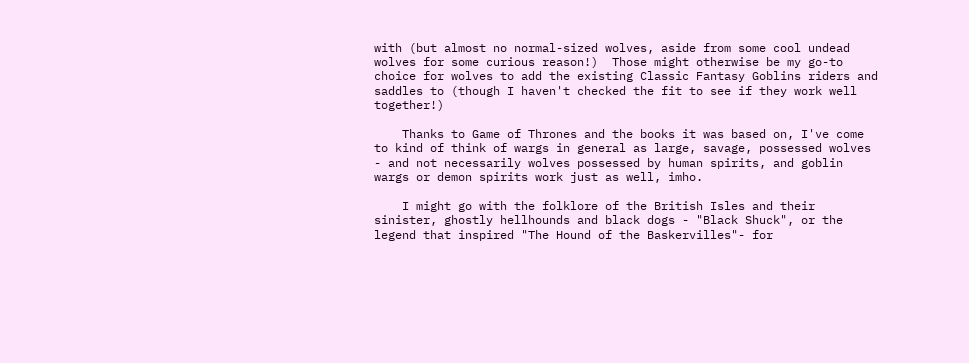with (but almost no normal-sized wolves, aside from some cool undead wolves for some curious reason!)  Those might otherwise be my go-to choice for wolves to add the existing Classic Fantasy Goblins riders and saddles to (though I haven't checked the fit to see if they work well together!)

    Thanks to Game of Thrones and the books it was based on, I've come to kind of think of wargs in general as large, savage, possessed wolves - and not necessarily wolves possessed by human spirits, and goblin wargs or demon spirits work just as well, imho.

    I might go with the folklore of the British Isles and their sinister, ghostly hellhounds and black dogs - "Black Shuck", or the legend that inspired "The Hound of the Baskervilles"- for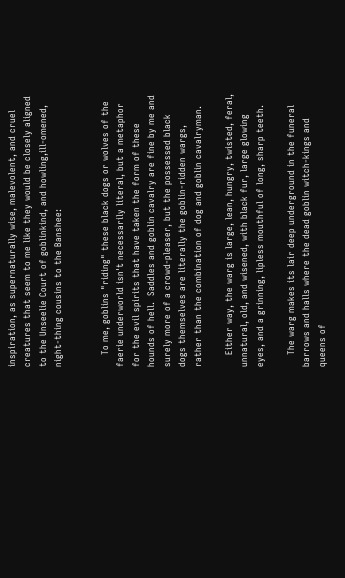inspiration, as supernaturally wise, malevolent, and cruel creatures that seem to me like they would be closely aligned to the Unseelie Court of goblinkind, and howling,ill-omened, night-thing cousins to the Banshee:


    To me, goblins "riding" these black dogs or wolves of the faerie underworld isn't necessarily literal, but a metaphor for the evil spirits that have taken the form of these hounds of hell.  Saddles and goblin cavalry are fine by me and surely more of a crowd-pleaser, but the possessed black dogs themselves are literally the goblin-ridden wargs, rather than the combination of dog and goblin cavalryman.

    Either way, the warg is large, lean, hungry, twisted, feral, unnatural, old, and wisened, with black fur, large glowing eyes, and a grinning, lipless mouthful of long, sharp teeth.

    The warg makes its lair deep underground in the funeral barrows and halls where the dead goblin witch-kings and queens of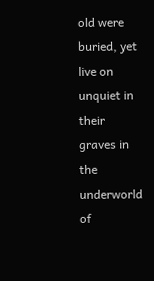old were buried, yet live on unquiet in their graves in the underworld of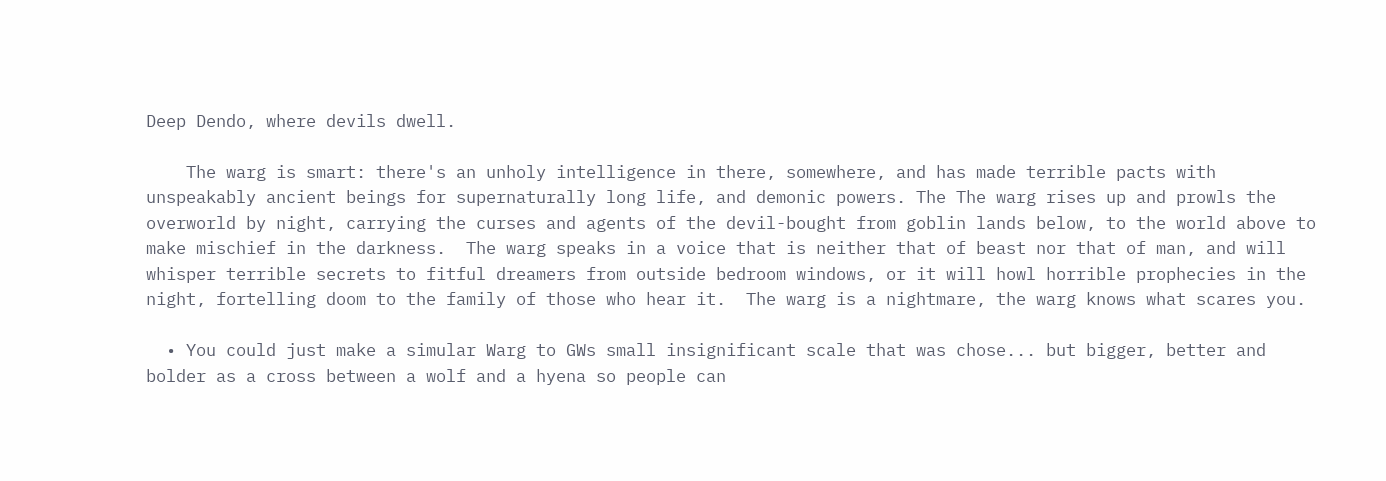Deep Dendo, where devils dwell.

    The warg is smart: there's an unholy intelligence in there, somewhere, and has made terrible pacts with unspeakably ancient beings for supernaturally long life, and demonic powers. The The warg rises up and prowls the overworld by night, carrying the curses and agents of the devil-bought from goblin lands below, to the world above to make mischief in the darkness.  The warg speaks in a voice that is neither that of beast nor that of man, and will whisper terrible secrets to fitful dreamers from outside bedroom windows, or it will howl horrible prophecies in the night, fortelling doom to the family of those who hear it.  The warg is a nightmare, the warg knows what scares you.

  • You could just make a simular Warg to GWs small insignificant scale that was chose... but bigger, better and bolder as a cross between a wolf and a hyena so people can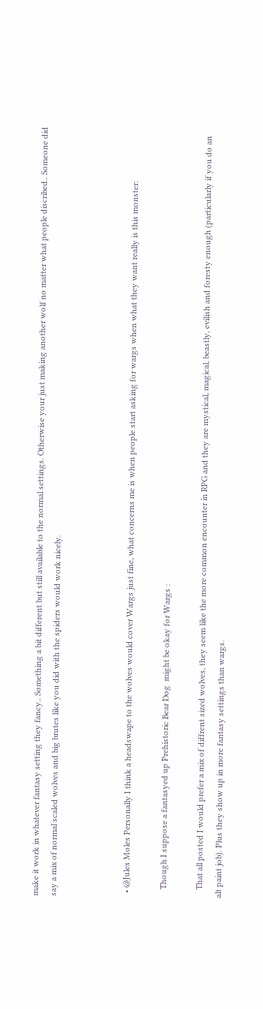make it work in whatever fantasy setting they fancy.. Something a bit different but still available to the normal settings. Otherwise your just making another wolf no matter what people discribed.. Someone did say a mix of normal scaled wolves and big brutes like you did with the spiders would work nicely.



  • @Jules Moles Personally I think a headswape to the wolves would cover Wargs just fine, what concerns me is when people start asking for wargs when what they want really is this monster:

    Though I suppose a fantasyed up Prehistoric Bear Dog  might be okay for Wargs :

    That all posted I would prefer a mix of diffrent sized wolves, they seem like the more common encounter in RPG and they are mystical, magical, beastly, evilish and foresty enough (particularly if you do an alt paint job). Plus they show up in more fantasy settings than wargs.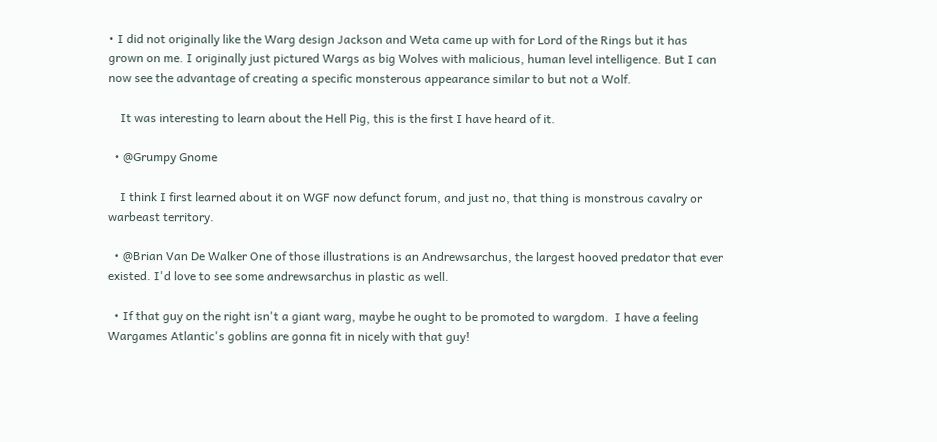• I did not originally like the Warg design Jackson and Weta came up with for Lord of the Rings but it has grown on me. I originally just pictured Wargs as big Wolves with malicious, human level intelligence. But I can now see the advantage of creating a specific monsterous appearance similar to but not a Wolf.

    It was interesting to learn about the Hell Pig, this is the first I have heard of it.

  • @Grumpy Gnome

    I think I first learned about it on WGF now defunct forum, and just no, that thing is monstrous cavalry or warbeast territory.

  • @Brian Van De Walker One of those illustrations is an Andrewsarchus, the largest hooved predator that ever existed. I'd love to see some andrewsarchus in plastic as well.

  • If that guy on the right isn't a giant warg, maybe he ought to be promoted to wargdom.  I have a feeling Wargames Atlantic's goblins are gonna fit in nicely with that guy!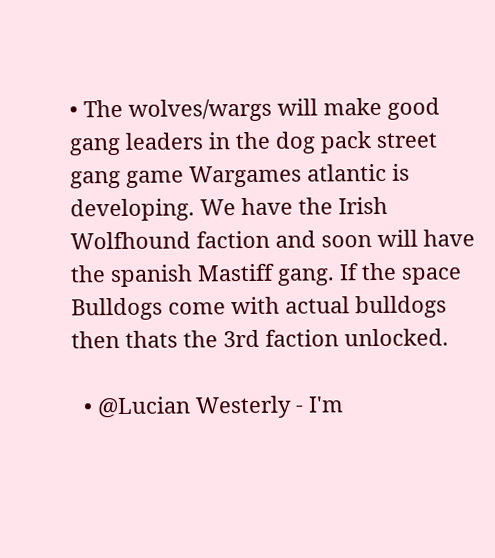• The wolves/wargs will make good gang leaders in the dog pack street gang game Wargames atlantic is developing. We have the Irish Wolfhound faction and soon will have the spanish Mastiff gang. If the space Bulldogs come with actual bulldogs then thats the 3rd faction unlocked.

  • @Lucian Westerly - I'm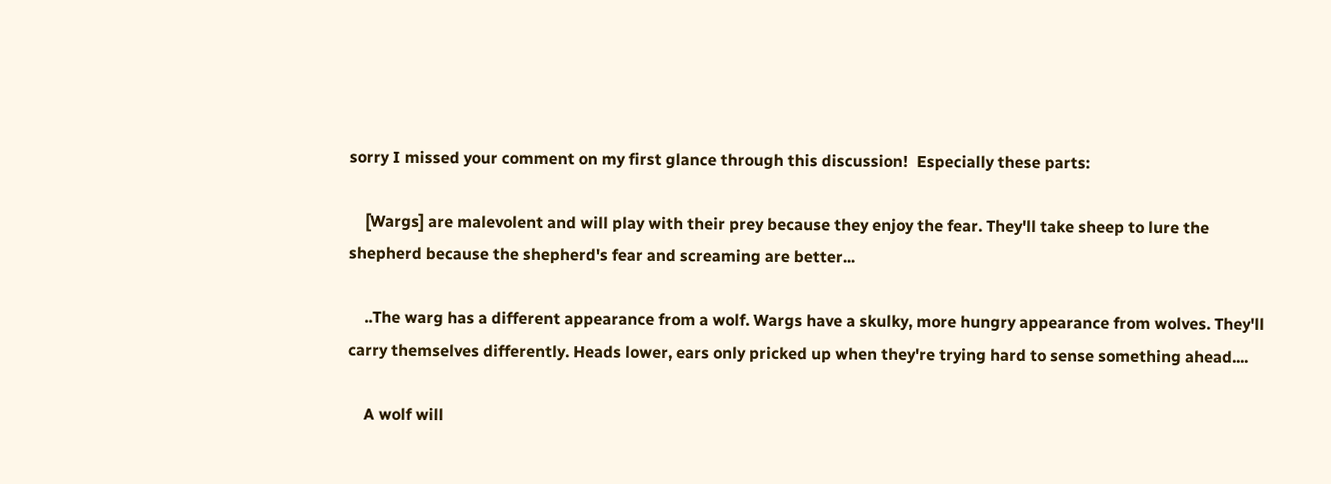sorry I missed your comment on my first glance through this discussion!  Especially these parts:

    [Wargs] are malevolent and will play with their prey because they enjoy the fear. They'll take sheep to lure the shepherd because the shepherd's fear and screaming are better...

    ..The warg has a different appearance from a wolf. Wargs have a skulky, more hungry appearance from wolves. They'll carry themselves differently. Heads lower, ears only pricked up when they're trying hard to sense something ahead....

    A wolf will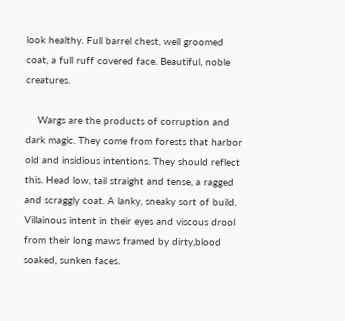look healthy. Full barrel chest, well groomed coat, a full ruff covered face. Beautiful, noble creatures.

    Wargs are the products of corruption and dark magic. They come from forests that harbor old and insidious intentions. They should reflect this. Head low, tail straight and tense, a ragged and scraggly coat. A lanky, sneaky sort of build. Villainous intent in their eyes and viscous drool from their long maws framed by dirty,blood soaked, sunken faces.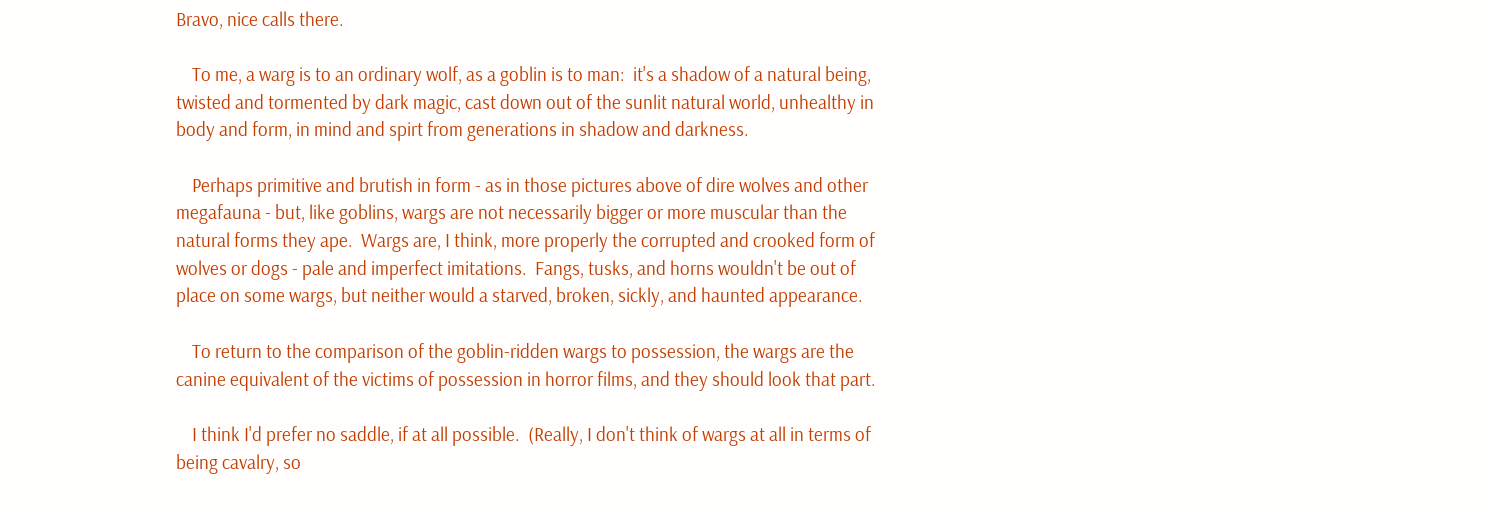Bravo, nice calls there.

    To me, a warg is to an ordinary wolf, as a goblin is to man:  it's a shadow of a natural being, twisted and tormented by dark magic, cast down out of the sunlit natural world, unhealthy in body and form, in mind and spirt from generations in shadow and darkness.

    Perhaps primitive and brutish in form - as in those pictures above of dire wolves and other megafauna - but, like goblins, wargs are not necessarily bigger or more muscular than the natural forms they ape.  Wargs are, I think, more properly the corrupted and crooked form of wolves or dogs - pale and imperfect imitations.  Fangs, tusks, and horns wouldn't be out of place on some wargs, but neither would a starved, broken, sickly, and haunted appearance.

    To return to the comparison of the goblin-ridden wargs to possession, the wargs are the canine equivalent of the victims of possession in horror films, and they should look that part.

    I think I'd prefer no saddle, if at all possible.  (Really, I don't think of wargs at all in terms of being cavalry, so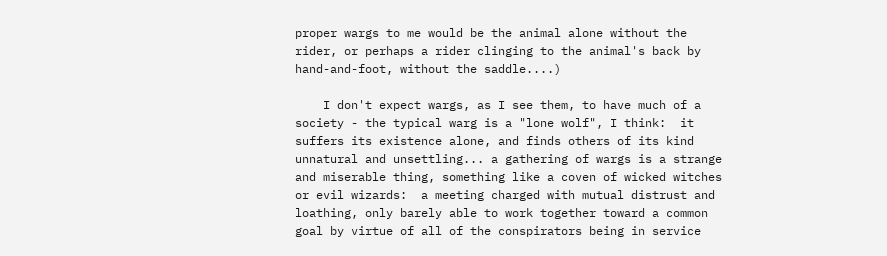proper wargs to me would be the animal alone without the rider, or perhaps a rider clinging to the animal's back by hand-and-foot, without the saddle....)

    I don't expect wargs, as I see them, to have much of a society - the typical warg is a "lone wolf", I think:  it suffers its existence alone, and finds others of its kind unnatural and unsettling... a gathering of wargs is a strange and miserable thing, something like a coven of wicked witches or evil wizards:  a meeting charged with mutual distrust and loathing, only barely able to work together toward a common goal by virtue of all of the conspirators being in service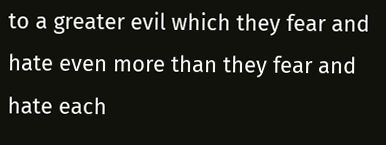to a greater evil which they fear and hate even more than they fear and hate each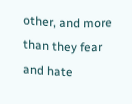other, and more than they fear and hate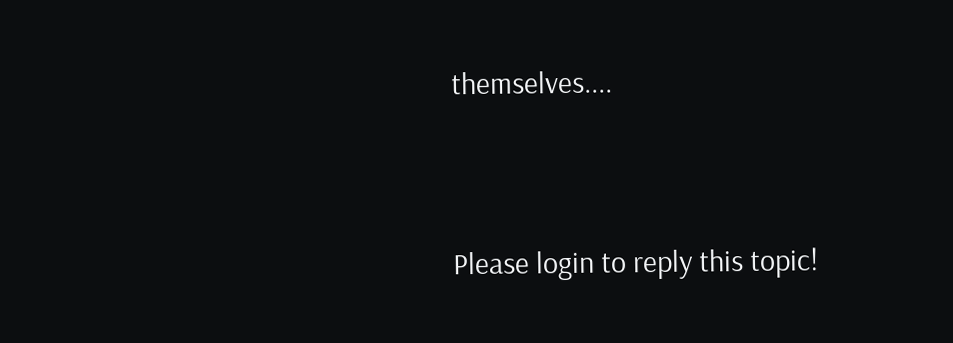themselves....




Please login to reply this topic!